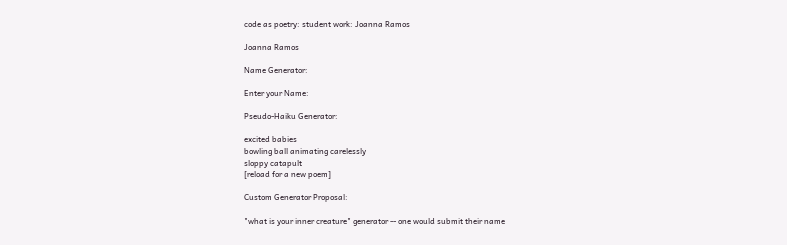code as poetry: student work: Joanna Ramos

Joanna Ramos

Name Generator:

Enter your Name:

Pseudo-Haiku Generator:

excited babies
bowling ball animating carelessly
sloppy catapult
[reload for a new poem]

Custom Generator Proposal:

"what is your inner creature" generator -- one would submit their name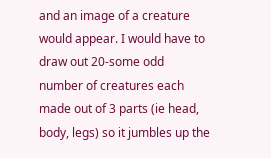and an image of a creature would appear. I would have to draw out 20-some odd number of creatures each made out of 3 parts (ie head, body, legs) so it jumbles up the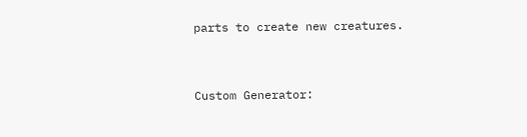parts to create new creatures.


Custom Generator: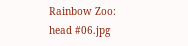Rainbow Zoo:
head #06.jpg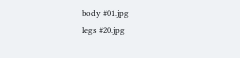body #01.jpg
legs #20.jpg